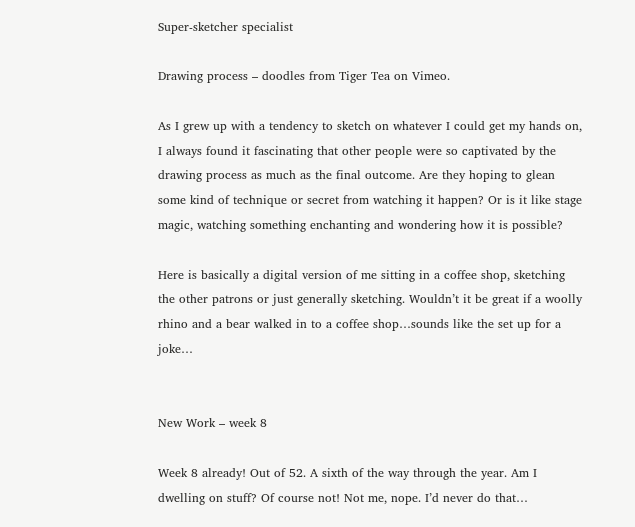Super-sketcher specialist

Drawing process – doodles from Tiger Tea on Vimeo.

As I grew up with a tendency to sketch on whatever I could get my hands on, I always found it fascinating that other people were so captivated by the drawing process as much as the final outcome. Are they hoping to glean some kind of technique or secret from watching it happen? Or is it like stage magic, watching something enchanting and wondering how it is possible?

Here is basically a digital version of me sitting in a coffee shop, sketching the other patrons or just generally sketching. Wouldn’t it be great if a woolly rhino and a bear walked in to a coffee shop…sounds like the set up for a joke…


New Work – week 8

Week 8 already! Out of 52. A sixth of the way through the year. Am I dwelling on stuff? Of course not! Not me, nope. I’d never do that…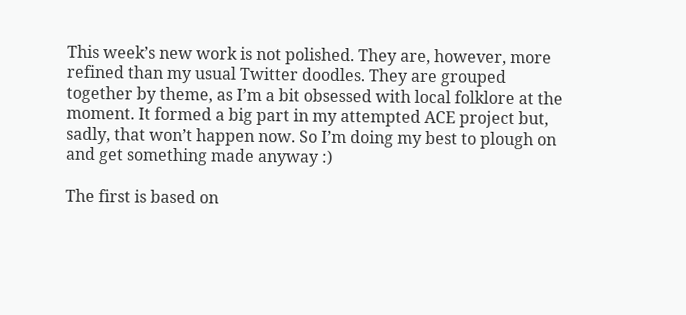This week’s new work is not polished. They are, however, more refined than my usual Twitter doodles. They are grouped together by theme, as I’m a bit obsessed with local folklore at the moment. It formed a big part in my attempted ACE project but, sadly, that won’t happen now. So I’m doing my best to plough on and get something made anyway :)

The first is based on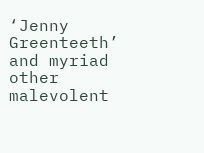‘Jenny Greenteeth’ and myriad other malevolent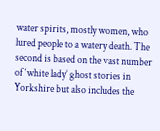water spirits, mostly women, who lured people to a watery death. The second is based on the vast number of ‘white lady’ ghost stories in Yorkshire but also includes the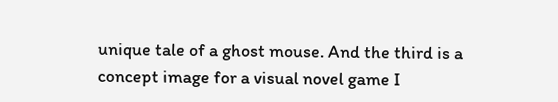unique tale of a ghost mouse. And the third is a concept image for a visual novel game I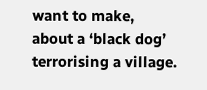want to make, about a ‘black dog’ terrorising a village.